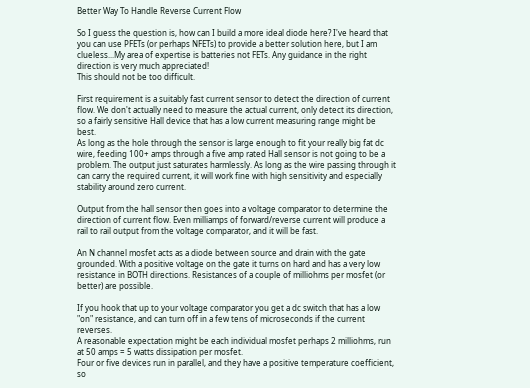Better Way To Handle Reverse Current Flow

So I guess the question is, how can I build a more ideal diode here? I've heard that you can use PFETs (or perhaps NFETs) to provide a better solution here, but I am clueless...My area of expertise is batteries not FETs. Any guidance in the right direction is very much appreciated!
This should not be too difficult.

First requirement is a suitably fast current sensor to detect the direction of current flow. We don't actually need to measure the actual current, only detect its direction, so a fairly sensitive Hall device that has a low current measuring range might be best.
As long as the hole through the sensor is large enough to fit your really big fat dc wire, feeding 100+ amps through a five amp rated Hall sensor is not going to be a problem. The output just saturates harmlessly. As long as the wire passing through it can carry the required current, it will work fine with high sensitivity and especially stability around zero current.

Output from the hall sensor then goes into a voltage comparator to determine the direction of current flow. Even milliamps of forward/reverse current will produce a rail to rail output from the voltage comparator, and it will be fast.

An N channel mosfet acts as a diode between source and drain with the gate grounded. With a positive voltage on the gate it turns on hard and has a very low resistance in BOTH directions. Resistances of a couple of milliohms per mosfet (or better) are possible.

If you hook that up to your voltage comparator you get a dc switch that has a low "on" resistance, and can turn off in a few tens of microseconds if the current reverses.
A reasonable expectation might be each individual mosfet perhaps 2 milliohms, run at 50 amps = 5 watts dissipation per mosfet.
Four or five devices run in parallel, and they have a positive temperature coefficient, so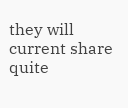they will current share quite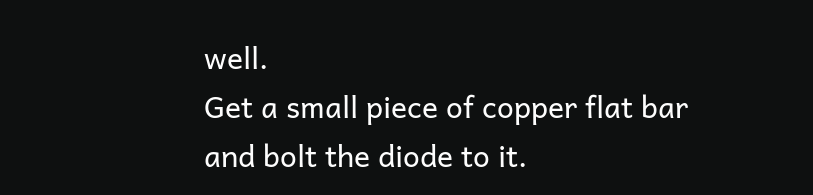well.
Get a small piece of copper flat bar and bolt the diode to it.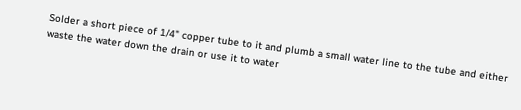Solder a short piece of 1/4" copper tube to it and plumb a small water line to the tube and either waste the water down the drain or use it to water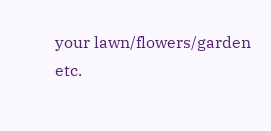your lawn/flowers/garden etc.